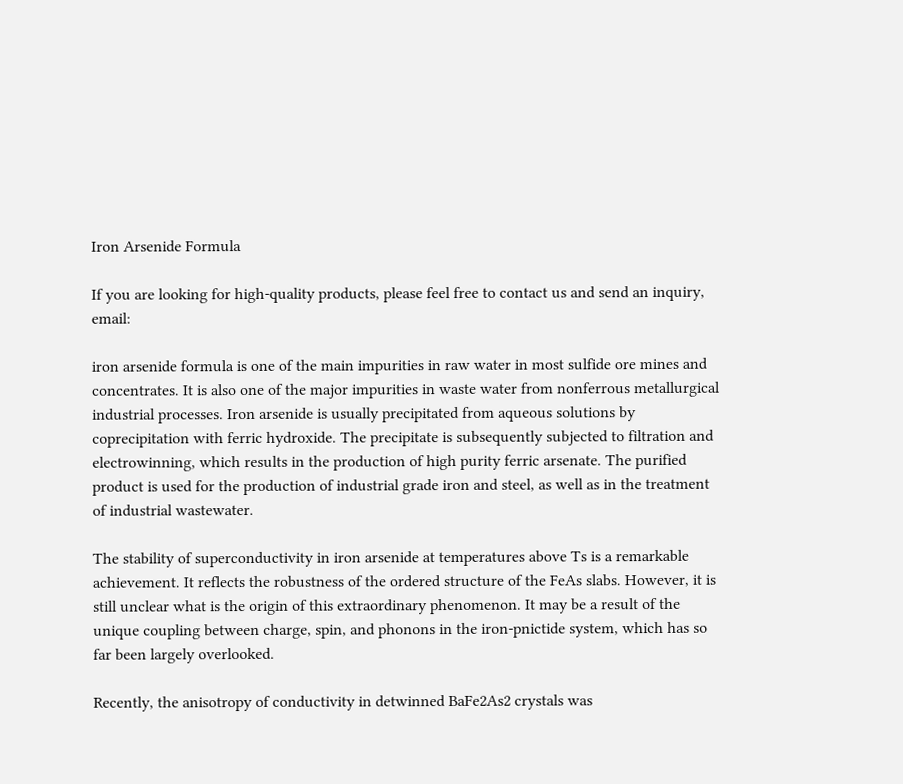Iron Arsenide Formula

If you are looking for high-quality products, please feel free to contact us and send an inquiry, email:

iron arsenide formula is one of the main impurities in raw water in most sulfide ore mines and concentrates. It is also one of the major impurities in waste water from nonferrous metallurgical industrial processes. Iron arsenide is usually precipitated from aqueous solutions by coprecipitation with ferric hydroxide. The precipitate is subsequently subjected to filtration and electrowinning, which results in the production of high purity ferric arsenate. The purified product is used for the production of industrial grade iron and steel, as well as in the treatment of industrial wastewater.

The stability of superconductivity in iron arsenide at temperatures above Ts is a remarkable achievement. It reflects the robustness of the ordered structure of the FeAs slabs. However, it is still unclear what is the origin of this extraordinary phenomenon. It may be a result of the unique coupling between charge, spin, and phonons in the iron-pnictide system, which has so far been largely overlooked.

Recently, the anisotropy of conductivity in detwinned BaFe2As2 crystals was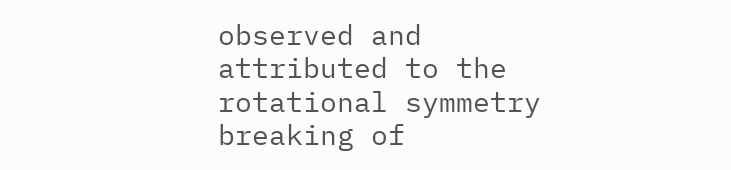observed and attributed to the rotational symmetry breaking of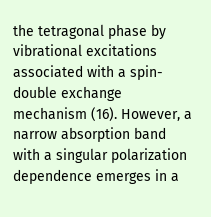the tetragonal phase by vibrational excitations associated with a spin-double exchange mechanism (16). However, a narrow absorption band with a singular polarization dependence emerges in a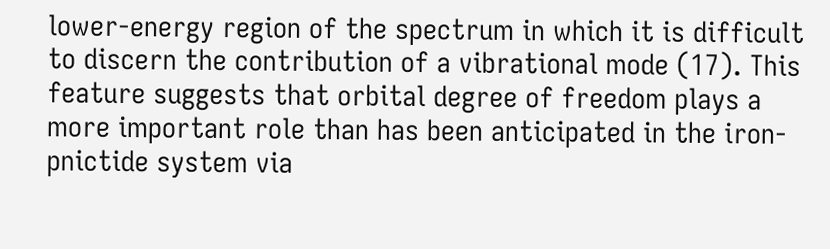lower-energy region of the spectrum in which it is difficult to discern the contribution of a vibrational mode (17). This feature suggests that orbital degree of freedom plays a more important role than has been anticipated in the iron-pnictide system via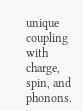unique coupling with charge, spin, and phonons.